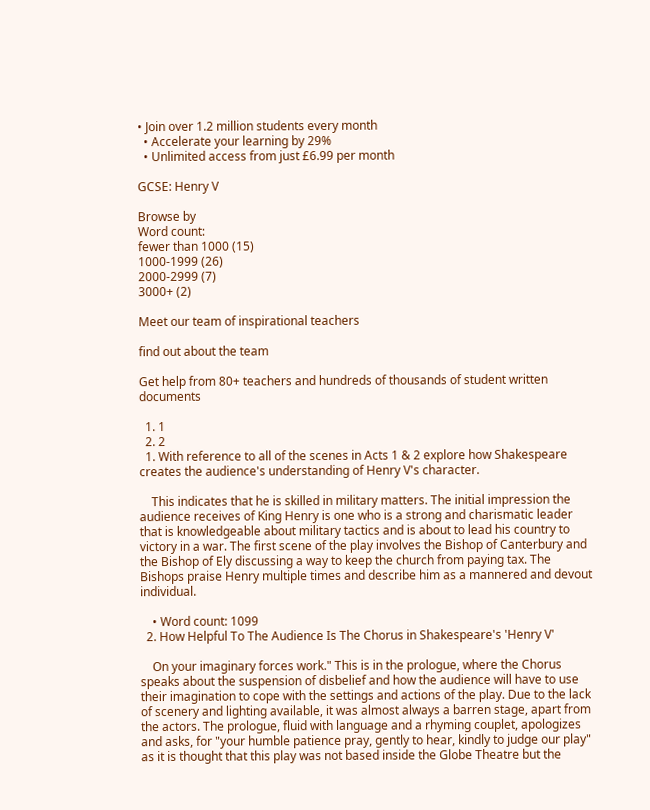• Join over 1.2 million students every month
  • Accelerate your learning by 29%
  • Unlimited access from just £6.99 per month

GCSE: Henry V

Browse by
Word count:
fewer than 1000 (15)
1000-1999 (26)
2000-2999 (7)
3000+ (2)

Meet our team of inspirational teachers

find out about the team

Get help from 80+ teachers and hundreds of thousands of student written documents

  1. 1
  2. 2
  1. With reference to all of the scenes in Acts 1 & 2 explore how Shakespeare creates the audience's understanding of Henry V's character.

    This indicates that he is skilled in military matters. The initial impression the audience receives of King Henry is one who is a strong and charismatic leader that is knowledgeable about military tactics and is about to lead his country to victory in a war. The first scene of the play involves the Bishop of Canterbury and the Bishop of Ely discussing a way to keep the church from paying tax. The Bishops praise Henry multiple times and describe him as a mannered and devout individual.

    • Word count: 1099
  2. How Helpful To The Audience Is The Chorus in Shakespeare's 'Henry V'

    On your imaginary forces work." This is in the prologue, where the Chorus speaks about the suspension of disbelief and how the audience will have to use their imagination to cope with the settings and actions of the play. Due to the lack of scenery and lighting available, it was almost always a barren stage, apart from the actors. The prologue, fluid with language and a rhyming couplet, apologizes and asks, for "your humble patience pray, gently to hear, kindly to judge our play" as it is thought that this play was not based inside the Globe Theatre but the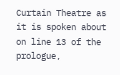Curtain Theatre as it is spoken about on line 13 of the prologue,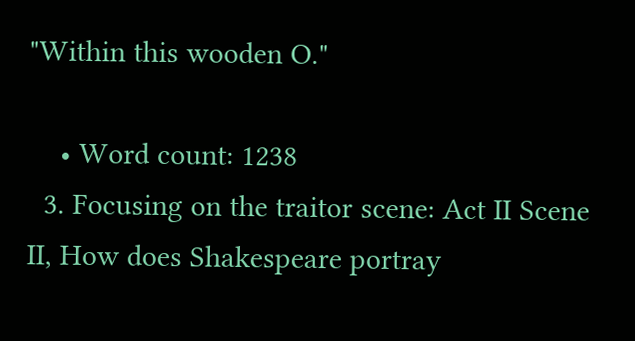"Within this wooden O."

    • Word count: 1238
  3. Focusing on the traitor scene: Act II Scene II, How does Shakespeare portray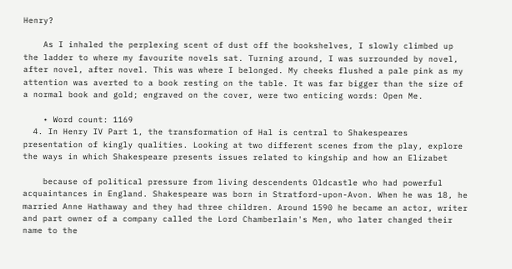Henry?

    As I inhaled the perplexing scent of dust off the bookshelves, I slowly climbed up the ladder to where my favourite novels sat. Turning around, I was surrounded by novel, after novel, after novel. This was where I belonged. My cheeks flushed a pale pink as my attention was averted to a book resting on the table. It was far bigger than the size of a normal book and gold; engraved on the cover, were two enticing words: Open Me.

    • Word count: 1169
  4. In Henry IV Part 1, the transformation of Hal is central to Shakespeares presentation of kingly qualities. Looking at two different scenes from the play, explore the ways in which Shakespeare presents issues related to kingship and how an Elizabet

    because of political pressure from living descendents Oldcastle who had powerful acquaintances in England. Shakespeare was born in Stratford-upon-Avon. When he was 18, he married Anne Hathaway and they had three children. Around 1590 he became an actor, writer and part owner of a company called the Lord Chamberlain's Men, who later changed their name to the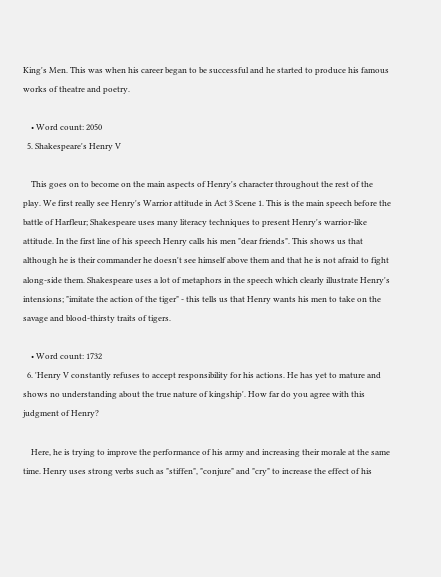King's Men. This was when his career began to be successful and he started to produce his famous works of theatre and poetry.

    • Word count: 2050
  5. Shakespeare's Henry V

    This goes on to become on the main aspects of Henry's character throughout the rest of the play. We first really see Henry's Warrior attitude in Act 3 Scene 1. This is the main speech before the battle of Harfleur; Shakespeare uses many literacy techniques to present Henry's warrior-like attitude. In the first line of his speech Henry calls his men "dear friends". This shows us that although he is their commander he doesn't see himself above them and that he is not afraid to fight along-side them. Shakespeare uses a lot of metaphors in the speech which clearly illustrate Henry's intensions; "imitate the action of the tiger" - this tells us that Henry wants his men to take on the savage and blood-thirsty traits of tigers.

    • Word count: 1732
  6. 'Henry V constantly refuses to accept responsibility for his actions. He has yet to mature and shows no understanding about the true nature of kingship'. How far do you agree with this judgment of Henry?

    Here, he is trying to improve the performance of his army and increasing their morale at the same time. Henry uses strong verbs such as "stiffen", "conjure" and "cry" to increase the effect of his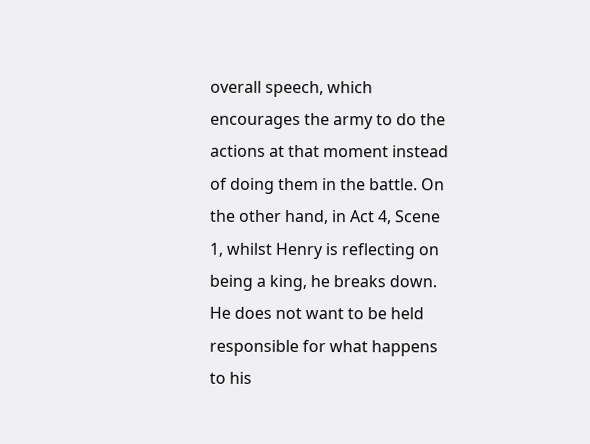overall speech, which encourages the army to do the actions at that moment instead of doing them in the battle. On the other hand, in Act 4, Scene 1, whilst Henry is reflecting on being a king, he breaks down. He does not want to be held responsible for what happens to his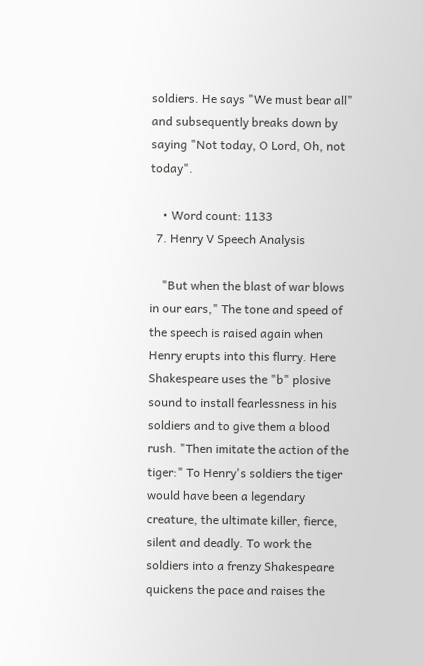soldiers. He says "We must bear all" and subsequently breaks down by saying "Not today, O Lord, Oh, not today".

    • Word count: 1133
  7. Henry V Speech Analysis

    "But when the blast of war blows in our ears," The tone and speed of the speech is raised again when Henry erupts into this flurry. Here Shakespeare uses the "b" plosive sound to install fearlessness in his soldiers and to give them a blood rush. "Then imitate the action of the tiger:" To Henry's soldiers the tiger would have been a legendary creature, the ultimate killer, fierce, silent and deadly. To work the soldiers into a frenzy Shakespeare quickens the pace and raises the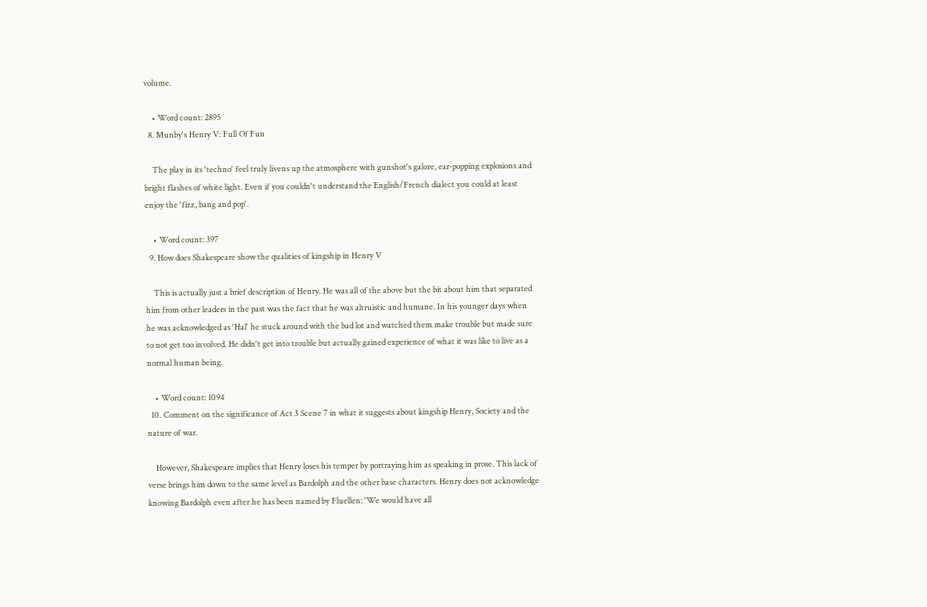volume.

    • Word count: 2895
  8. Munby's Henry V: Full Of Fun

    The play in its 'techno' feel truly livens up the atmosphere with gunshot's galore, ear-popping explosions and bright flashes of white light. Even if you couldn't understand the English/French dialect you could at least enjoy the 'fizz, bang and pop'.

    • Word count: 397
  9. How does Shakespeare show the qualities of kingship in Henry V

    This is actually just a brief description of Henry. He was all of the above but the bit about him that separated him from other leaders in the past was the fact that he was altruistic and humane. In his younger days when he was acknowledged as 'Hal' he stuck around with the bad lot and watched them make trouble but made sure to not get too involved. He didn't get into trouble but actually gained experience of what it was like to live as a normal human being.

    • Word count: 1094
  10. Comment on the significance of Act 3 Scene 7 in what it suggests about kingship Henry, Society and the nature of war.

    However, Shakespeare implies that Henry loses his temper by portraying him as speaking in prose. This lack of verse brings him down to the same level as Bardolph and the other base characters. Henry does not acknowledge knowing Bardolph even after he has been named by Fluellen: 'We would have all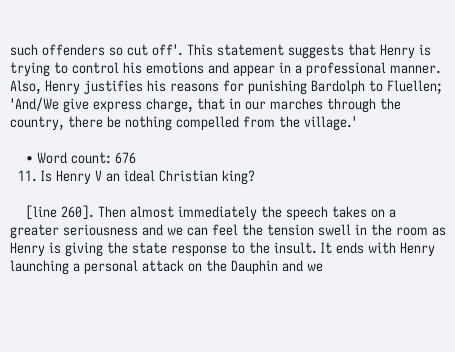such offenders so cut off'. This statement suggests that Henry is trying to control his emotions and appear in a professional manner. Also, Henry justifies his reasons for punishing Bardolph to Fluellen; 'And/We give express charge, that in our marches through the country, there be nothing compelled from the village.'

    • Word count: 676
  11. Is Henry V an ideal Christian king?

    [line 260]. Then almost immediately the speech takes on a greater seriousness and we can feel the tension swell in the room as Henry is giving the state response to the insult. It ends with Henry launching a personal attack on the Dauphin and we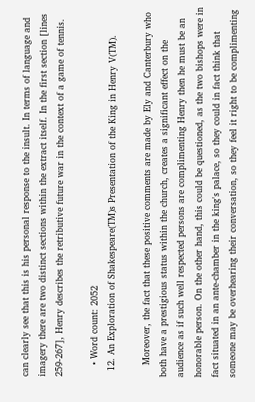can clearly see that this is his personal response to the insult. In terms of language and imagery there are two distinct sections within the extract itself. In the first section [lines 259-267], Henry describes the retributive future war in the context of a game of tennis.

    • Word count: 2052
  12. An Exploration of Shakespeare(TM)s Presentation of the King in Henry V(TM).

    Moreover, the fact that these positive comments are made by Ely and Canterbury who both have a prestigious status within the church, creates a significant effect on the audience as if such well respected persons are complimenting Henry then he must be an honorable person. On the other hand, this could be questioned, as the two bishops were in fact situated in an ante-chamber in the king's palace, so they could in fact think that someone may be overhearing their conversation, so they feel it right to be complimenting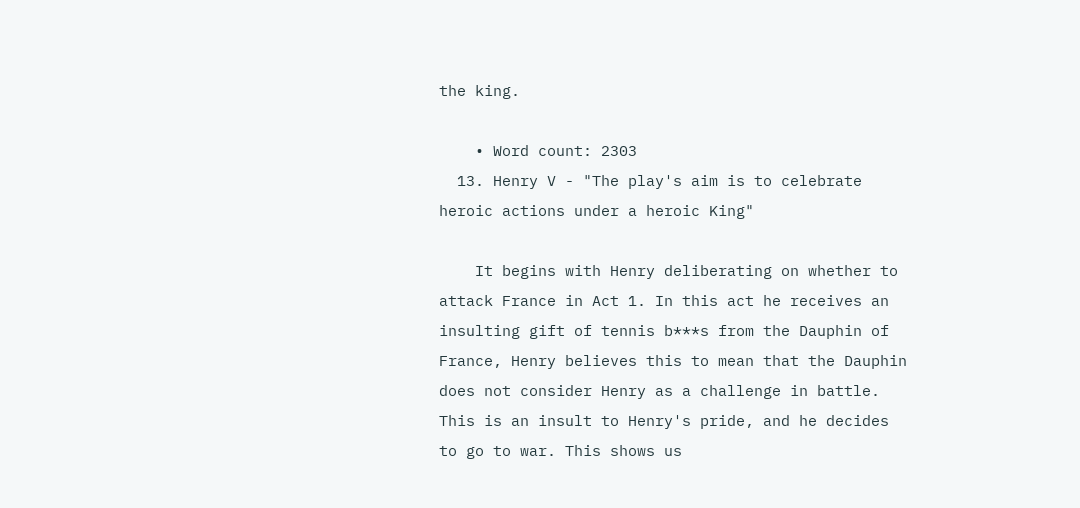the king.

    • Word count: 2303
  13. Henry V - "The play's aim is to celebrate heroic actions under a heroic King"

    It begins with Henry deliberating on whether to attack France in Act 1. In this act he receives an insulting gift of tennis b***s from the Dauphin of France, Henry believes this to mean that the Dauphin does not consider Henry as a challenge in battle. This is an insult to Henry's pride, and he decides to go to war. This shows us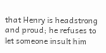that Henry is headstrong and proud; he refuses to let someone insult him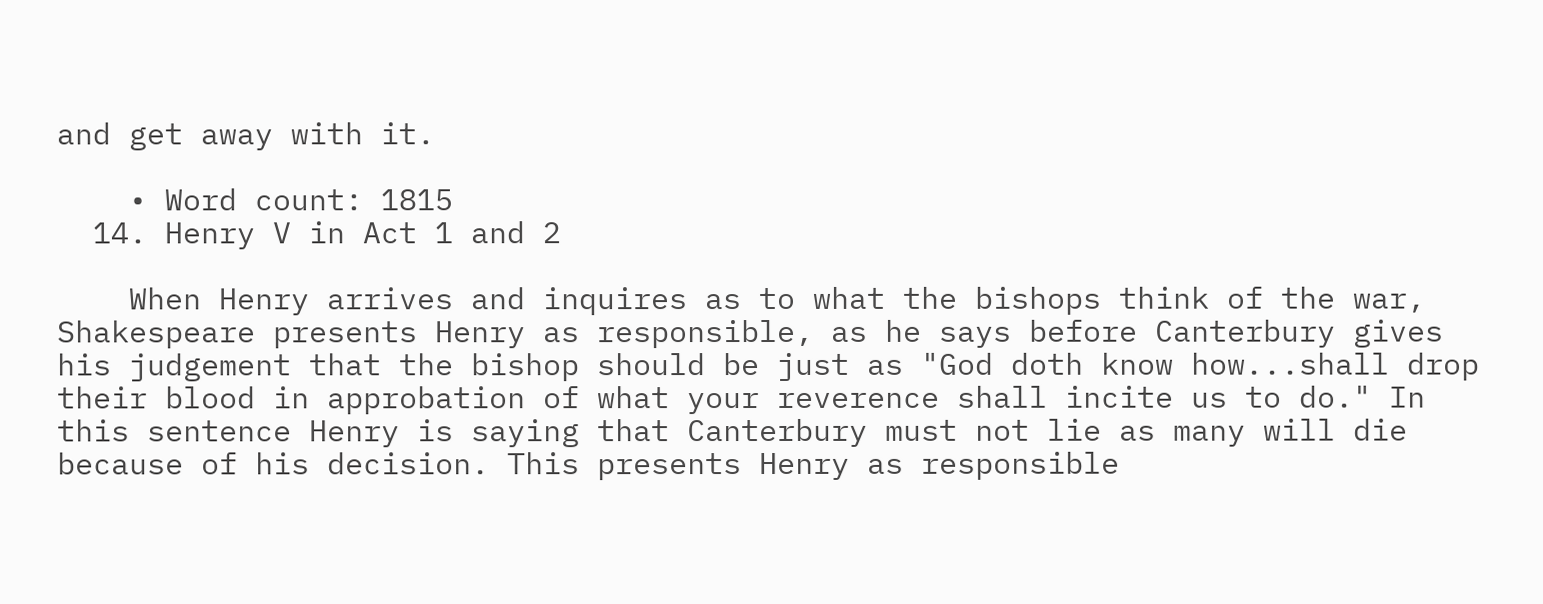and get away with it.

    • Word count: 1815
  14. Henry V in Act 1 and 2

    When Henry arrives and inquires as to what the bishops think of the war, Shakespeare presents Henry as responsible, as he says before Canterbury gives his judgement that the bishop should be just as "God doth know how...shall drop their blood in approbation of what your reverence shall incite us to do." In this sentence Henry is saying that Canterbury must not lie as many will die because of his decision. This presents Henry as responsible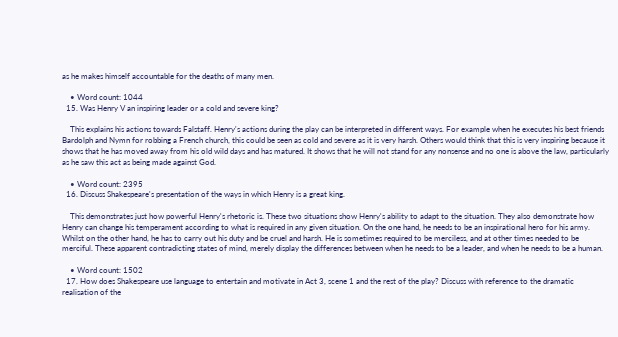as he makes himself accountable for the deaths of many men.

    • Word count: 1044
  15. Was Henry V an inspiring leader or a cold and severe king?

    This explains his actions towards Falstaff. Henry's actions during the play can be interpreted in different ways. For example when he executes his best friends Bardolph and Nymn for robbing a French church, this could be seen as cold and severe as it is very harsh. Others would think that this is very inspiring because it shows that he has moved away from his old wild days and has matured. It shows that he will not stand for any nonsense and no one is above the law, particularly as he saw this act as being made against God.

    • Word count: 2395
  16. Discuss Shakespeare's presentation of the ways in which Henry is a great king.

    This demonstrates just how powerful Henry's rhetoric is. These two situations show Henry's ability to adapt to the situation. They also demonstrate how Henry can change his temperament according to what is required in any given situation. On the one hand, he needs to be an inspirational hero for his army. Whilst on the other hand, he has to carry out his duty and be cruel and harsh. He is sometimes required to be merciless, and at other times needed to be merciful. These apparent contradicting states of mind, merely display the differences between when he needs to be a leader, and when he needs to be a human.

    • Word count: 1502
  17. How does Shakespeare use language to entertain and motivate in Act 3, scene 1 and the rest of the play? Discuss with reference to the dramatic realisation of the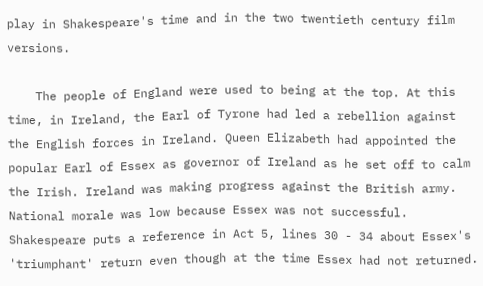play in Shakespeare's time and in the two twentieth century film versions.

    The people of England were used to being at the top. At this time, in Ireland, the Earl of Tyrone had led a rebellion against the English forces in Ireland. Queen Elizabeth had appointed the popular Earl of Essex as governor of Ireland as he set off to calm the Irish. Ireland was making progress against the British army. National morale was low because Essex was not successful. Shakespeare puts a reference in Act 5, lines 30 - 34 about Essex's 'triumphant' return even though at the time Essex had not returned.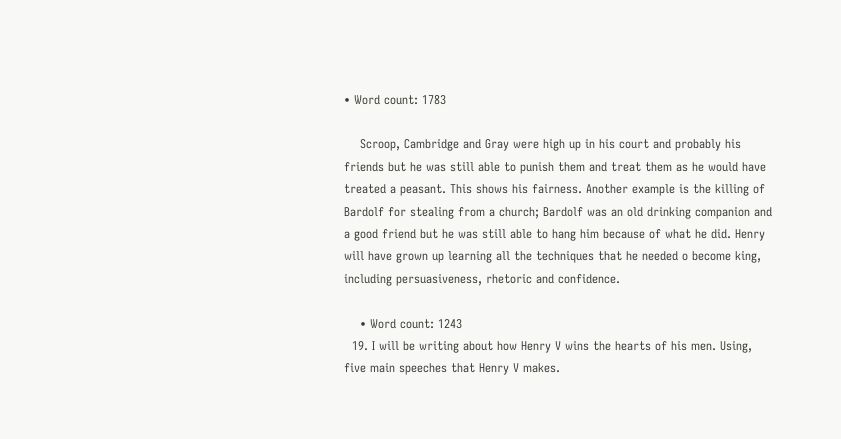• Word count: 1783

    Scroop, Cambridge and Gray were high up in his court and probably his friends but he was still able to punish them and treat them as he would have treated a peasant. This shows his fairness. Another example is the killing of Bardolf for stealing from a church; Bardolf was an old drinking companion and a good friend but he was still able to hang him because of what he did. Henry will have grown up learning all the techniques that he needed o become king, including persuasiveness, rhetoric and confidence.

    • Word count: 1243
  19. I will be writing about how Henry V wins the hearts of his men. Using, five main speeches that Henry V makes.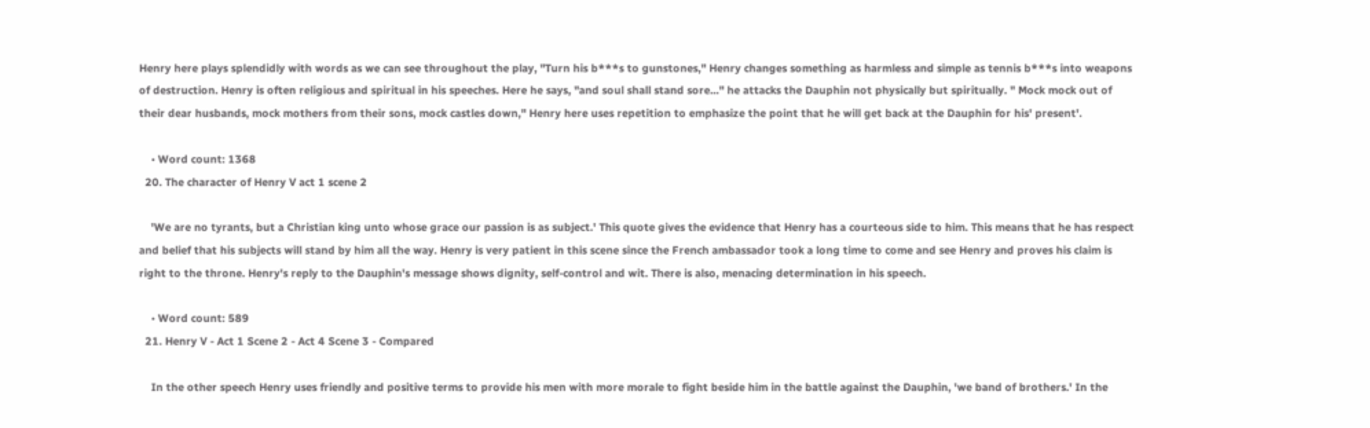Henry here plays splendidly with words as we can see throughout the play, "Turn his b***s to gunstones," Henry changes something as harmless and simple as tennis b***s into weapons of destruction. Henry is often religious and spiritual in his speeches. Here he says, "and soul shall stand sore..." he attacks the Dauphin not physically but spiritually. " Mock mock out of their dear husbands, mock mothers from their sons, mock castles down," Henry here uses repetition to emphasize the point that he will get back at the Dauphin for his' present'.

    • Word count: 1368
  20. The character of Henry V act 1 scene 2

    'We are no tyrants, but a Christian king unto whose grace our passion is as subject.' This quote gives the evidence that Henry has a courteous side to him. This means that he has respect and belief that his subjects will stand by him all the way. Henry is very patient in this scene since the French ambassador took a long time to come and see Henry and proves his claim is right to the throne. Henry's reply to the Dauphin's message shows dignity, self-control and wit. There is also, menacing determination in his speech.

    • Word count: 589
  21. Henry V - Act 1 Scene 2 - Act 4 Scene 3 - Compared

    In the other speech Henry uses friendly and positive terms to provide his men with more morale to fight beside him in the battle against the Dauphin, 'we band of brothers.' In the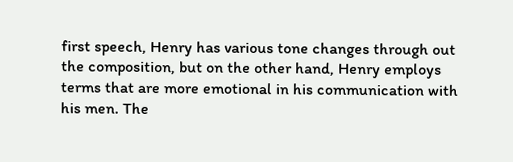first speech, Henry has various tone changes through out the composition, but on the other hand, Henry employs terms that are more emotional in his communication with his men. The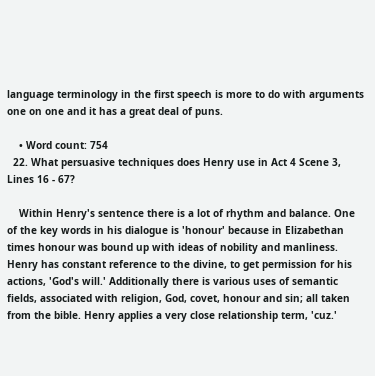language terminology in the first speech is more to do with arguments one on one and it has a great deal of puns.

    • Word count: 754
  22. What persuasive techniques does Henry use in Act 4 Scene 3, Lines 16 - 67?

    Within Henry's sentence there is a lot of rhythm and balance. One of the key words in his dialogue is 'honour' because in Elizabethan times honour was bound up with ideas of nobility and manliness. Henry has constant reference to the divine, to get permission for his actions, 'God's will.' Additionally there is various uses of semantic fields, associated with religion, God, covet, honour and sin; all taken from the bible. Henry applies a very close relationship term, 'cuz.'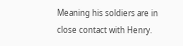Meaning his soldiers are in close contact with Henry.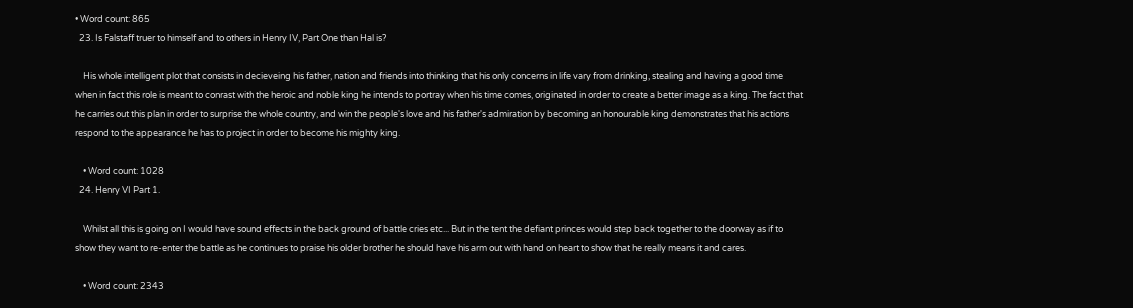• Word count: 865
  23. Is Falstaff truer to himself and to others in Henry IV, Part One than Hal is?

    His whole intelligent plot that consists in decieveing his father, nation and friends into thinking that his only concerns in life vary from drinking, stealing and having a good time when in fact this role is meant to conrast with the heroic and noble king he intends to portray when his time comes, originated in order to create a better image as a king. The fact that he carries out this plan in order to surprise the whole country, and win the people's love and his father's admiration by becoming an honourable king demonstrates that his actions respond to the appearance he has to project in order to become his mighty king.

    • Word count: 1028
  24. Henry VI Part 1.

    Whilst all this is going on I would have sound effects in the back ground of battle cries etc... But in the tent the defiant princes would step back together to the doorway as if to show they want to re-enter the battle as he continues to praise his older brother he should have his arm out with hand on heart to show that he really means it and cares.

    • Word count: 2343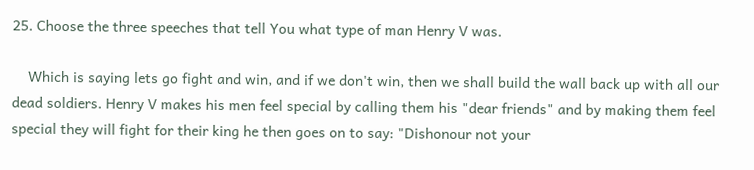25. Choose the three speeches that tell You what type of man Henry V was.

    Which is saying lets go fight and win, and if we don't win, then we shall build the wall back up with all our dead soldiers. Henry V makes his men feel special by calling them his "dear friends" and by making them feel special they will fight for their king he then goes on to say: "Dishonour not your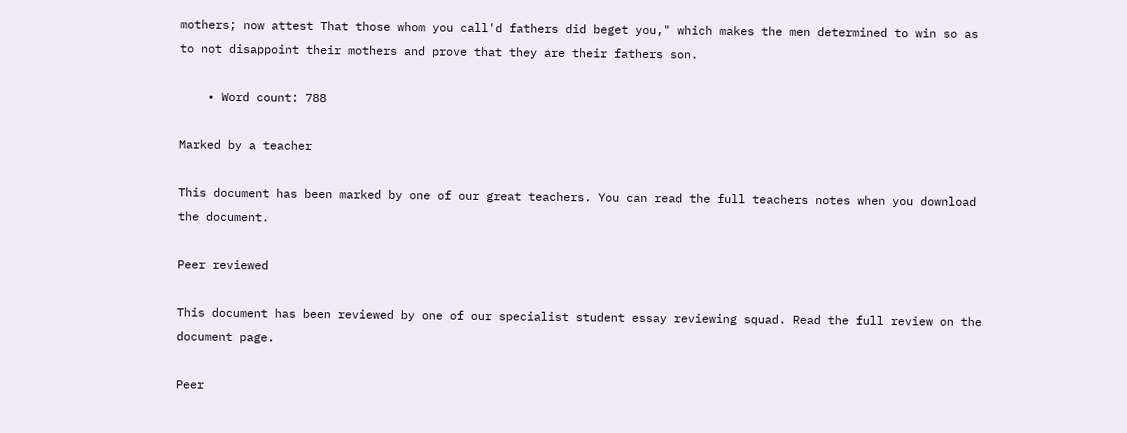mothers; now attest That those whom you call'd fathers did beget you," which makes the men determined to win so as to not disappoint their mothers and prove that they are their fathers son.

    • Word count: 788

Marked by a teacher

This document has been marked by one of our great teachers. You can read the full teachers notes when you download the document.

Peer reviewed

This document has been reviewed by one of our specialist student essay reviewing squad. Read the full review on the document page.

Peer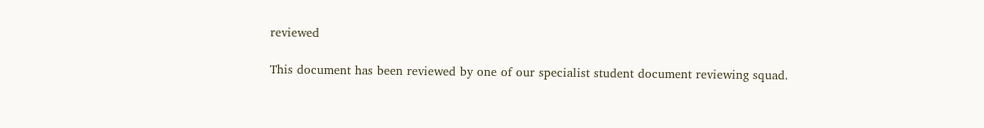reviewed

This document has been reviewed by one of our specialist student document reviewing squad.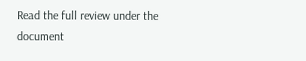Read the full review under the document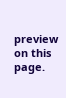preview on this page.